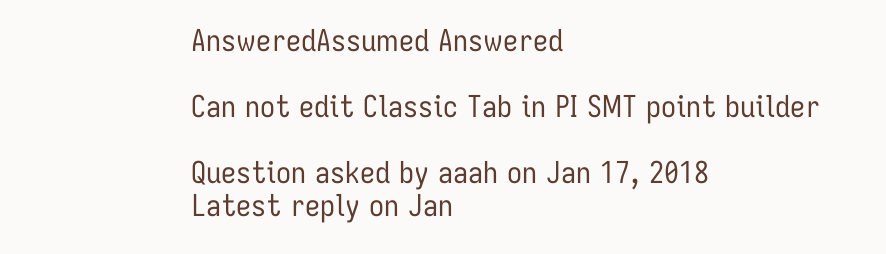AnsweredAssumed Answered

Can not edit Classic Tab in PI SMT point builder

Question asked by aaah on Jan 17, 2018
Latest reply on Jan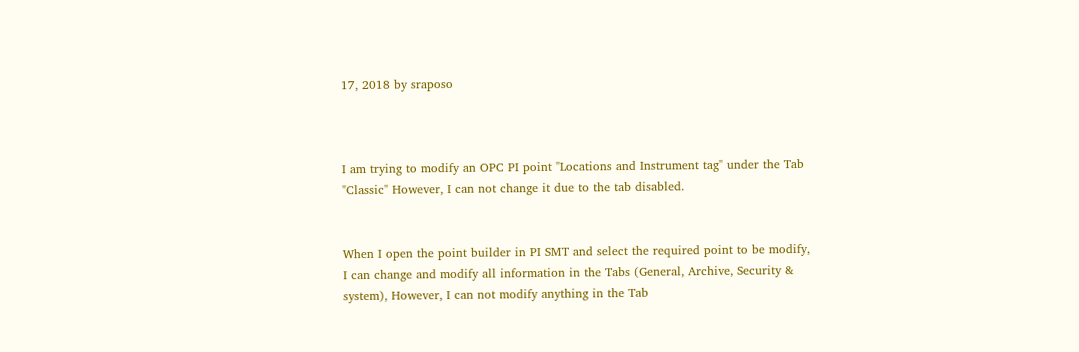17, 2018 by sraposo



I am trying to modify an OPC PI point "Locations and Instrument tag" under the Tab "Classic" However, I can not change it due to the tab disabled.


When I open the point builder in PI SMT and select the required point to be modify, I can change and modify all information in the Tabs (General, Archive, Security & system), However, I can not modify anything in the Tab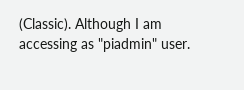(Classic). Although I am accessing as "piadmin" user.